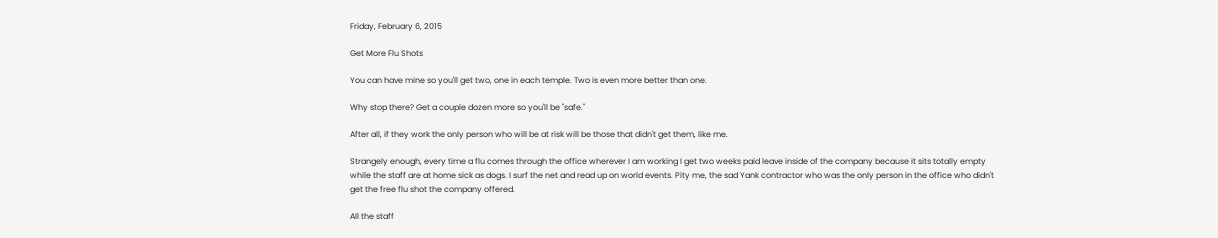Friday, February 6, 2015

Get More Flu Shots

You can have mine so you'll get two, one in each temple. Two is even more better than one.

Why stop there? Get a couple dozen more so you'll be "safe."

After all, if they work the only person who will be at risk will be those that didn't get them, like me.

Strangely enough, every time a flu comes through the office wherever I am working I get two weeks paid leave inside of the company because it sits totally empty while the staff are at home sick as dogs. I surf the net and read up on world events. Pity me, the sad Yank contractor who was the only person in the office who didn't get the free flu shot the company offered.

All the staff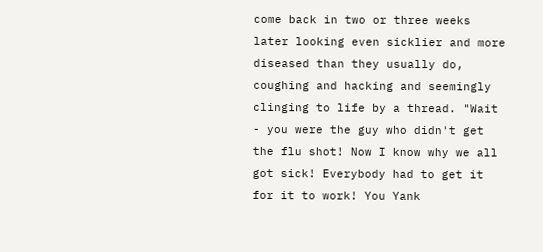come back in two or three weeks later looking even sicklier and more diseased than they usually do, coughing and hacking and seemingly clinging to life by a thread. "Wait - you were the guy who didn't get the flu shot! Now I know why we all got sick! Everybody had to get it for it to work! You Yank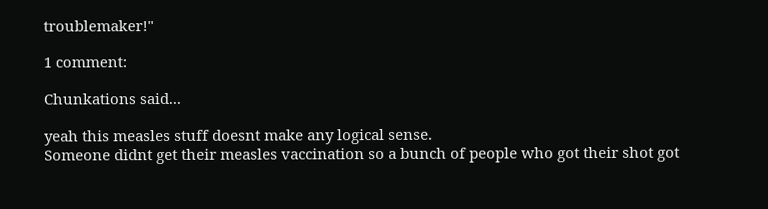troublemaker!"

1 comment:

Chunkations said...

yeah this measles stuff doesnt make any logical sense.
Someone didnt get their measles vaccination so a bunch of people who got their shot got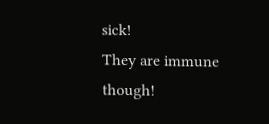sick!
They are immune though!